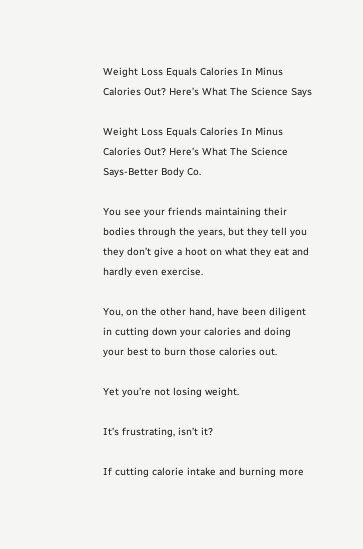Weight Loss Equals Calories In Minus Calories Out? Here’s What The Science Says

Weight Loss Equals Calories In Minus Calories Out? Here’s What The Science Says-Better Body Co.

You see your friends maintaining their bodies through the years, but they tell you they don’t give a hoot on what they eat and hardly even exercise.

You, on the other hand, have been diligent in cutting down your calories and doing your best to burn those calories out.

Yet you’re not losing weight.

It’s frustrating, isn’t it?

If cutting calorie intake and burning more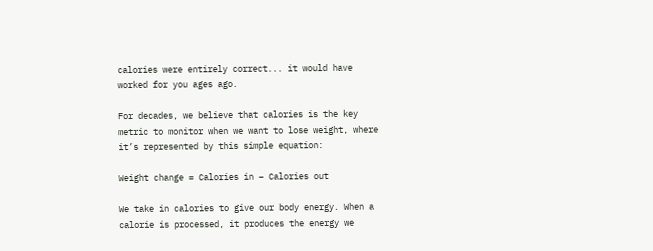calories were entirely correct... it would have worked for you ages ago.

For decades, we believe that calories is the key metric to monitor when we want to lose weight, where it’s represented by this simple equation:

Weight change = Calories in – Calories out

We take in calories to give our body energy. When a calorie is processed, it produces the energy we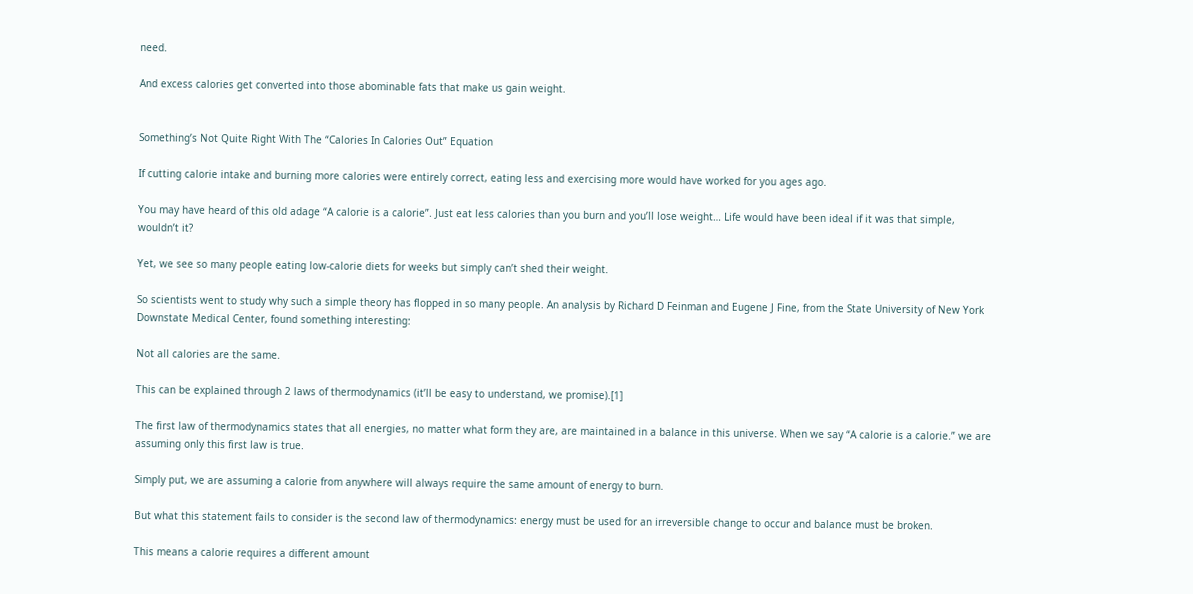need.

And excess calories get converted into those abominable fats that make us gain weight.


Something’s Not Quite Right With The “Calories In Calories Out” Equation

If cutting calorie intake and burning more calories were entirely correct, eating less and exercising more would have worked for you ages ago.

You may have heard of this old adage “A calorie is a calorie”. Just eat less calories than you burn and you’ll lose weight… Life would have been ideal if it was that simple, wouldn’t it?

Yet, we see so many people eating low-calorie diets for weeks but simply can’t shed their weight.

So scientists went to study why such a simple theory has flopped in so many people. An analysis by Richard D Feinman and Eugene J Fine, from the State University of New York Downstate Medical Center, found something interesting:

Not all calories are the same.

This can be explained through 2 laws of thermodynamics (it’ll be easy to understand, we promise).[1]

The first law of thermodynamics states that all energies, no matter what form they are, are maintained in a balance in this universe. When we say “A calorie is a calorie.” we are assuming only this first law is true.

Simply put, we are assuming a calorie from anywhere will always require the same amount of energy to burn.

But what this statement fails to consider is the second law of thermodynamics: energy must be used for an irreversible change to occur and balance must be broken.

This means a calorie requires a different amount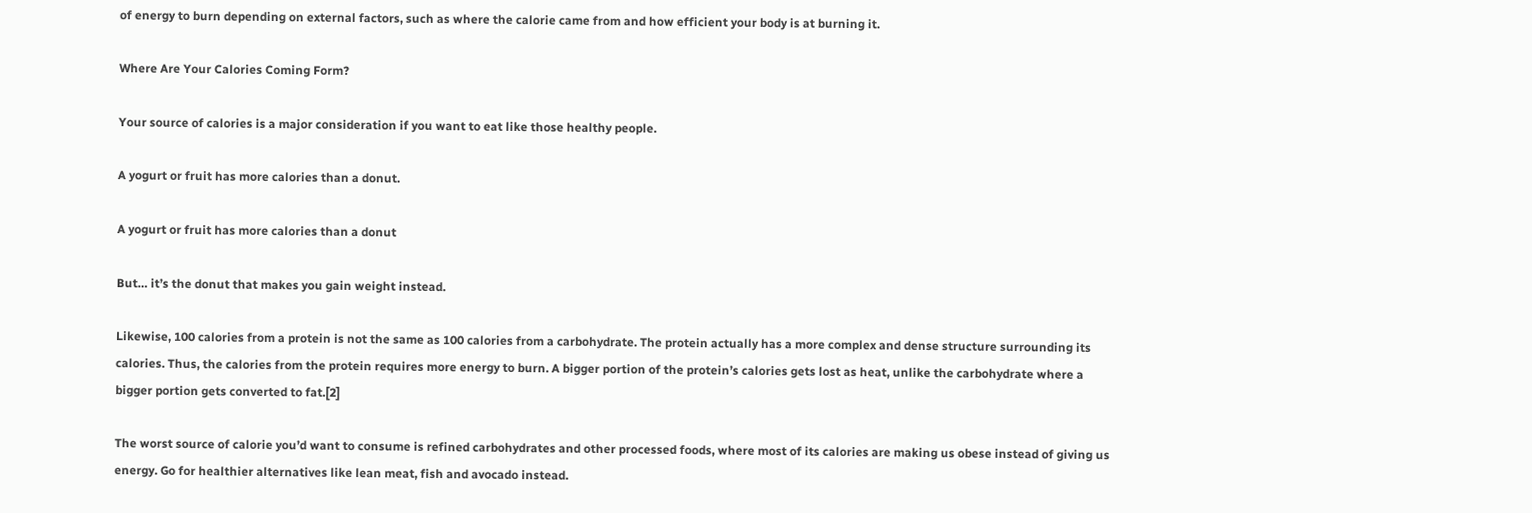of energy to burn depending on external factors, such as where the calorie came from and how efficient your body is at burning it.

Where Are Your Calories Coming Form?

Your source of calories is a major consideration if you want to eat like those healthy people.

A yogurt or fruit has more calories than a donut.

A yogurt or fruit has more calories than a donut

But… it’s the donut that makes you gain weight instead.

Likewise, 100 calories from a protein is not the same as 100 calories from a carbohydrate. The protein actually has a more complex and dense structure surrounding its calories. Thus, the calories from the protein requires more energy to burn. A bigger portion of the protein’s calories gets lost as heat, unlike the carbohydrate where a bigger portion gets converted to fat.[2]

The worst source of calorie you’d want to consume is refined carbohydrates and other processed foods, where most of its calories are making us obese instead of giving us energy. Go for healthier alternatives like lean meat, fish and avocado instead.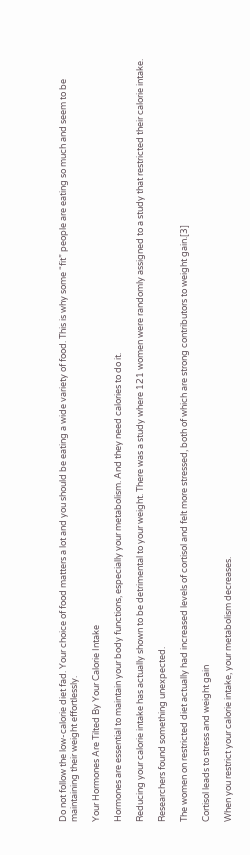Do not follow the low-calorie diet fad. Your choice of food matters a lot and you should be eating a wide variety of food. This is why some “fit” people are eating so much and seem to be maintaining their weight effortlessly.

Your Hormones Are Tilted By Your Calorie Intake

Hormones are essential to maintain your body functions, especially your metabolism. And they need calories to do it.

Reducing your calorie intake has actually shown to be detrimental to your weight. There was a study where 121 women were randomly assigned to a study that restricted their calorie intake.

Researchers found something unexpected.

The women on restricted diet actually had increased levels of cortisol and felt more stressed, both of which are strong contributors to weight gain.[3]

Cortisol leads to stress and weight gain

When you restrict your calorie intake, your metabolism decreases.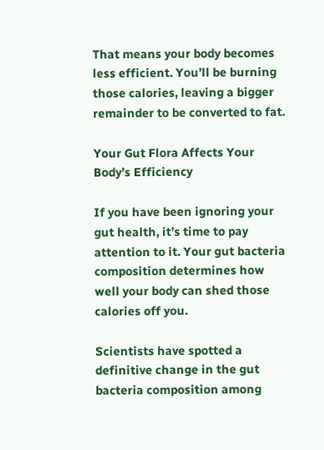That means your body becomes less efficient. You’ll be burning those calories, leaving a bigger remainder to be converted to fat.

Your Gut Flora Affects Your Body’s Efficiency

If you have been ignoring your gut health, it’s time to pay attention to it. Your gut bacteria composition determines how well your body can shed those calories off you.

Scientists have spotted a definitive change in the gut bacteria composition among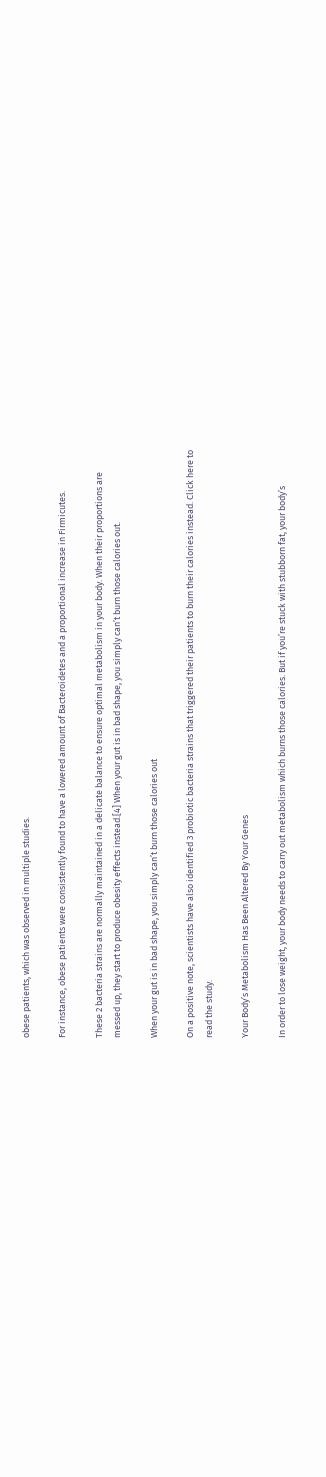obese patients, which was observed in multiple studies.

For instance, obese patients were consistently found to have a lowered amount of Bacteroidetes and a proportional increase in Firmicutes.

These 2 bacteria strains are normally maintained in a delicate balance to ensure optimal metabolism in your body. When their proportions are messed up, they start to produce obesity effects instead.[4] When your gut is in bad shape, you simply can’t burn those calories out.

When your gut is in bad shape, you simply can’t burn those calories out

On a positive note, scientists have also identified 3 probiotic bacteria strains that triggered their patients to burn their calories instead. Click here to read the study.

Your Body’s Metabolism Has Been Altered By Your Genes

In order to lose weight, your body needs to carry out metabolism which burns those calories. But if you’re stuck with stubborn fat, your body’s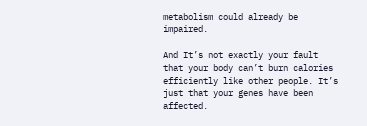metabolism could already be impaired.

And It’s not exactly your fault that your body can’t burn calories efficiently like other people. It’s just that your genes have been affected.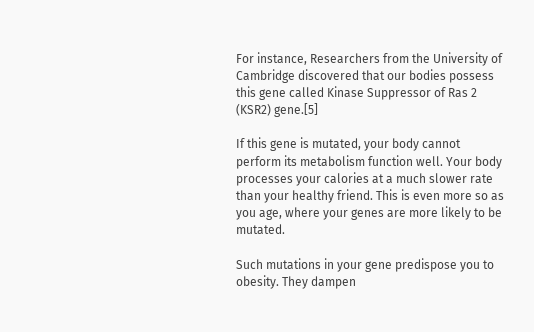For instance, Researchers from the University of Cambridge discovered that our bodies possess this gene called Kinase Suppressor of Ras 2 (KSR2) gene.[5]

If this gene is mutated, your body cannot perform its metabolism function well. Your body processes your calories at a much slower rate than your healthy friend. This is even more so as you age, where your genes are more likely to be mutated.

Such mutations in your gene predispose you to obesity. They dampen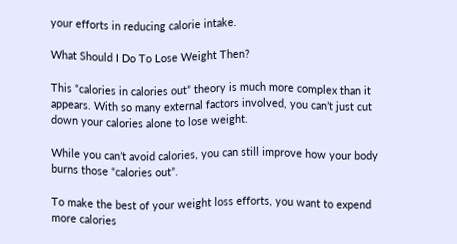your efforts in reducing calorie intake.

What Should I Do To Lose Weight Then?

This “calories in calories out” theory is much more complex than it appears. With so many external factors involved, you can’t just cut down your calories alone to lose weight.

While you can’t avoid calories, you can still improve how your body burns those “calories out”.

To make the best of your weight loss efforts, you want to expend more calories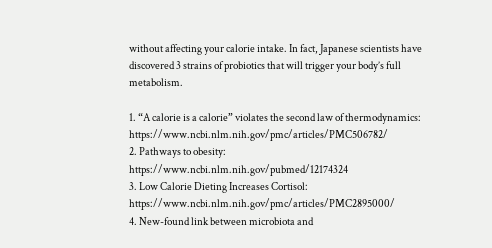without affecting your calorie intake. In fact, Japanese scientists have discovered 3 strains of probiotics that will trigger your body’s full metabolism.

1. “A calorie is a calorie” violates the second law of thermodynamics: https://www.ncbi.nlm.nih.gov/pmc/articles/PMC506782/
2. Pathways to obesity: https://www.ncbi.nlm.nih.gov/pubmed/12174324
3. Low Calorie Dieting Increases Cortisol: https://www.ncbi.nlm.nih.gov/pmc/articles/PMC2895000/
4. New-found link between microbiota and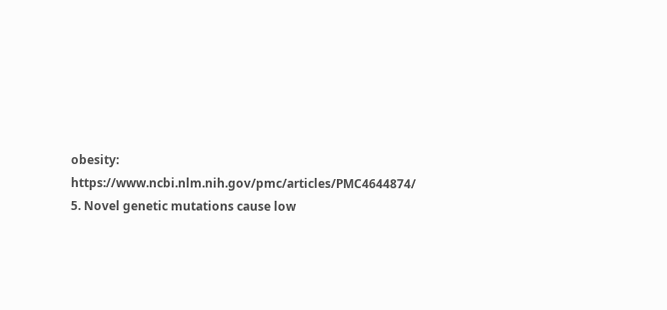obesity: https://www.ncbi.nlm.nih.gov/pmc/articles/PMC4644874/
5. Novel genetic mutations cause low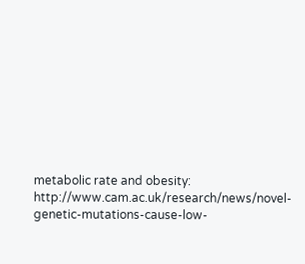metabolic rate and obesity: http://www.cam.ac.uk/research/news/novel-genetic-mutations-cause-low-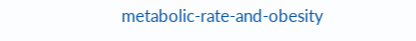metabolic-rate-and-obesity